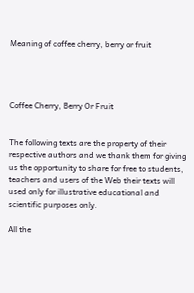Meaning of coffee cherry, berry or fruit




Coffee Cherry, Berry Or Fruit


The following texts are the property of their respective authors and we thank them for giving us the opportunity to share for free to students, teachers and users of the Web their texts will used only for illustrative educational and scientific purposes only.

All the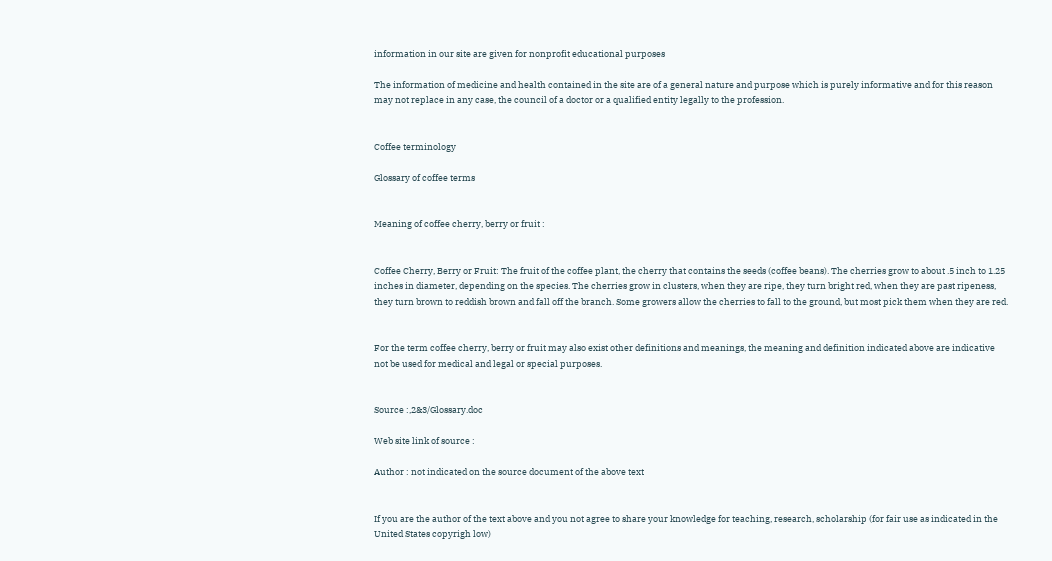information in our site are given for nonprofit educational purposes

The information of medicine and health contained in the site are of a general nature and purpose which is purely informative and for this reason may not replace in any case, the council of a doctor or a qualified entity legally to the profession.


Coffee terminology

Glossary of coffee terms


Meaning of coffee cherry, berry or fruit :


Coffee Cherry, Berry or Fruit: The fruit of the coffee plant, the cherry that contains the seeds (coffee beans). The cherries grow to about .5 inch to 1.25 inches in diameter, depending on the species. The cherries grow in clusters, when they are ripe, they turn bright red, when they are past ripeness, they turn brown to reddish brown and fall off the branch. Some growers allow the cherries to fall to the ground, but most pick them when they are red.


For the term coffee cherry, berry or fruit may also exist other definitions and meanings, the meaning and definition indicated above are indicative not be used for medical and legal or special purposes.


Source :,2&3/Glossary.doc

Web site link of source :

Author : not indicated on the source document of the above text


If you are the author of the text above and you not agree to share your knowledge for teaching, research, scholarship (for fair use as indicated in the United States copyrigh low)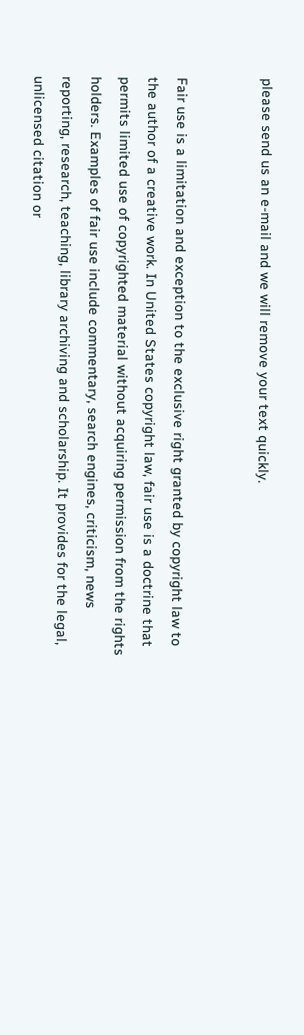please send us an e-mail and we will remove your text quickly.


Fair use is a limitation and exception to the exclusive right granted by copyright law to the author of a creative work. In United States copyright law, fair use is a doctrine that permits limited use of copyrighted material without acquiring permission from the rights holders. Examples of fair use include commentary, search engines, criticism, news reporting, research, teaching, library archiving and scholarship. It provides for the legal, unlicensed citation or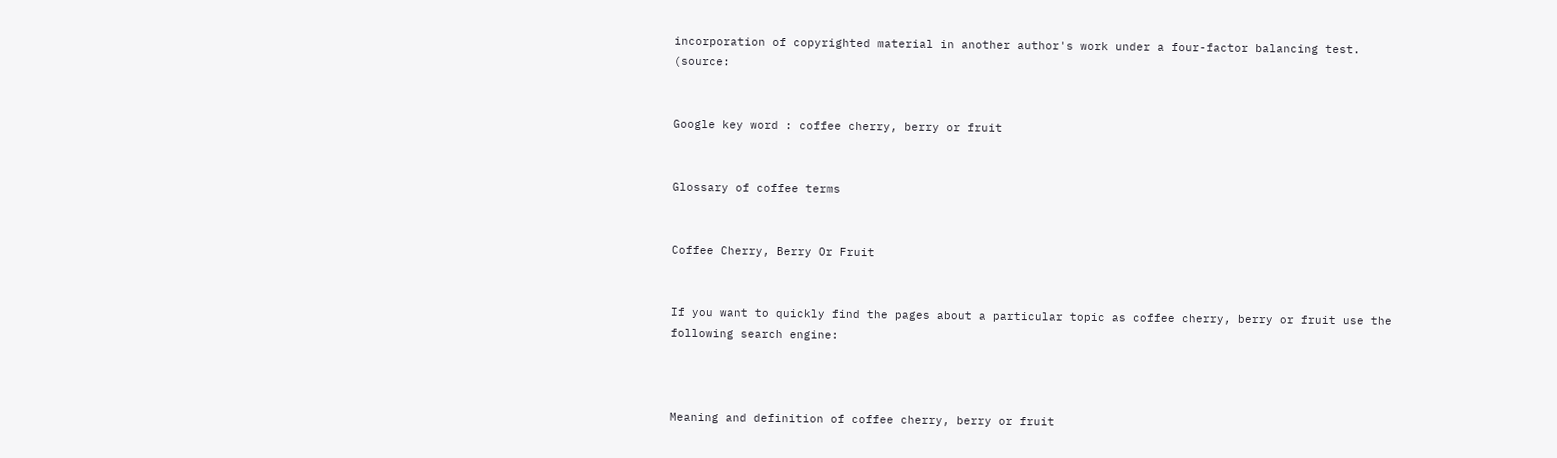incorporation of copyrighted material in another author's work under a four-factor balancing test. (source:


Google key word : coffee cherry, berry or fruit


Glossary of coffee terms


Coffee Cherry, Berry Or Fruit


If you want to quickly find the pages about a particular topic as coffee cherry, berry or fruit use the following search engine:



Meaning and definition of coffee cherry, berry or fruit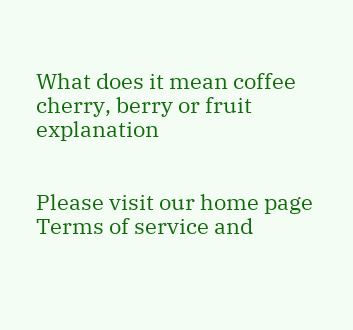What does it mean coffee cherry, berry or fruit explanation


Please visit our home page Terms of service and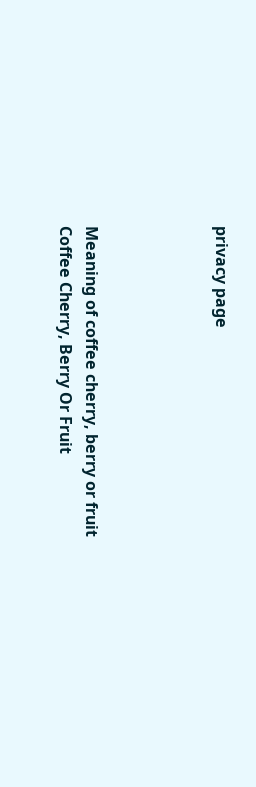privacy page




Meaning of coffee cherry, berry or fruit
Coffee Cherry, Berry Or Fruit